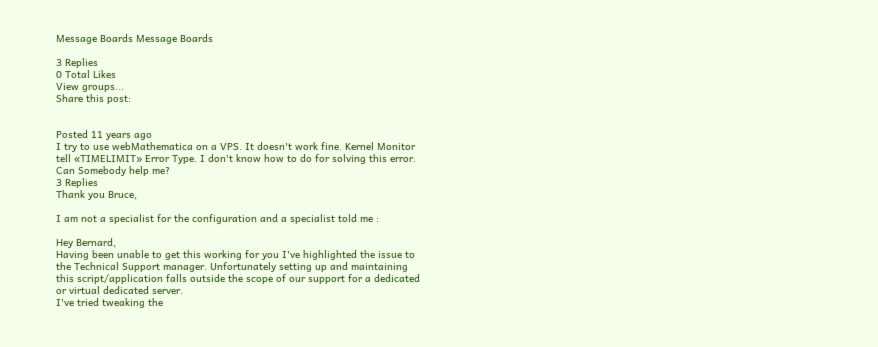Message Boards Message Boards

3 Replies
0 Total Likes
View groups...
Share this post:


Posted 11 years ago
I try to use webMathematica on a VPS. It doesn't work fine. Kernel Monitor tell «TIMELIMIT» Error Type. I don't know how to do for solving this error. Can Somebody help me?
3 Replies
Thank you Bruce,

I am not a specialist for the configuration and a specialist told me :

Hey Bernard,
Having been unable to get this working for you I've highlighted the issue to the Technical Support manager. Unfortunately setting up and maintaining this script/application falls outside the scope of our support for a dedicated or virtual dedicated server.
I've tried tweaking the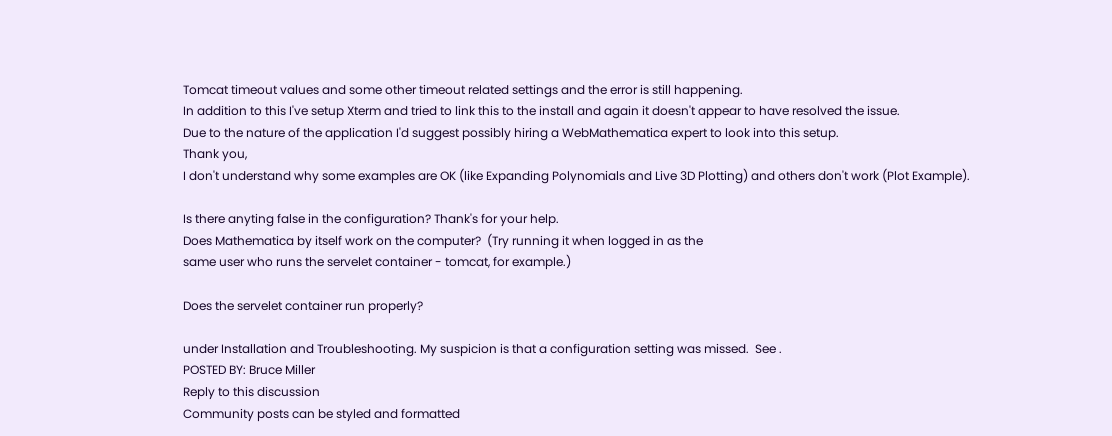Tomcat timeout values and some other timeout related settings and the error is still happening.
In addition to this I've setup Xterm and tried to link this to the install and again it doesn't appear to have resolved the issue.
Due to the nature of the application I'd suggest possibly hiring a WebMathematica expert to look into this setup.
Thank you,
I don't understand why some examples are OK (like Expanding Polynomials and Live 3D Plotting) and others don't work (Plot Example).

Is there anyting false in the configuration? Thank's for your help.
Does Mathematica by itself work on the computer?  (Try running it when logged in as the
same user who runs the servelet container - tomcat, for example.)

Does the servelet container run properly?

under Installation and Troubleshooting. My suspicion is that a configuration setting was missed.  See .
POSTED BY: Bruce Miller
Reply to this discussion
Community posts can be styled and formatted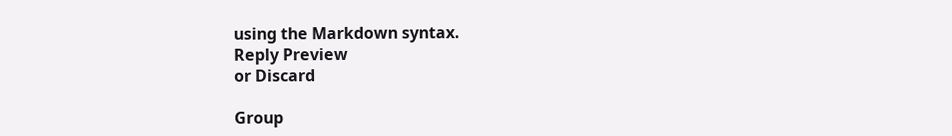using the Markdown syntax.
Reply Preview
or Discard

Group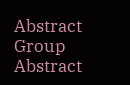Abstract Group Abstract